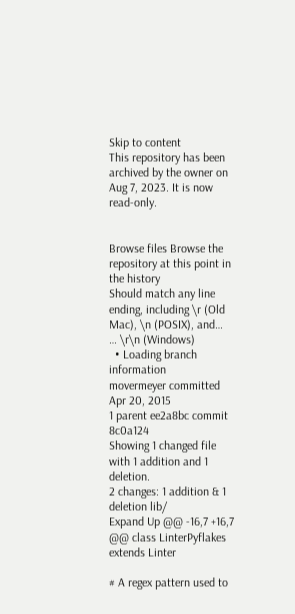Skip to content
This repository has been archived by the owner on Aug 7, 2023. It is now read-only.


Browse files Browse the repository at this point in the history
Should match any line ending, including \r (Old Mac), \n (POSIX), and…
… \r\n (Windows)
  • Loading branch information
movermeyer committed Apr 20, 2015
1 parent ee2a8bc commit 8c0a124
Showing 1 changed file with 1 addition and 1 deletion.
2 changes: 1 addition & 1 deletion lib/
Expand Up @@ -16,7 +16,7 @@ class LinterPyflakes extends Linter

# A regex pattern used to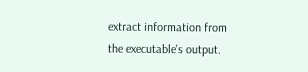extract information from the executable's output.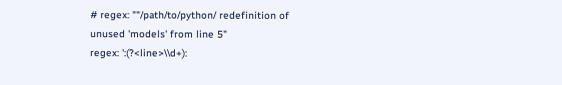# regex: ""/path/to/python/ redefinition of unused 'models' from line 5"
regex: ':(?<line>\\d+):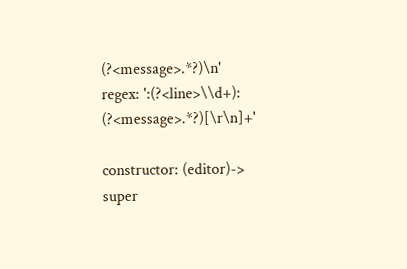(?<message>.*?)\n'
regex: ':(?<line>\\d+): (?<message>.*?)[\r\n]+'

constructor: (editor)->
super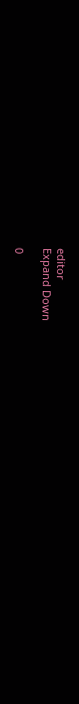editor
Expand Down

0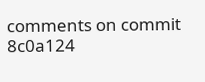comments on commit 8c0a124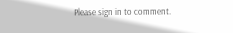Please sign in to comment.